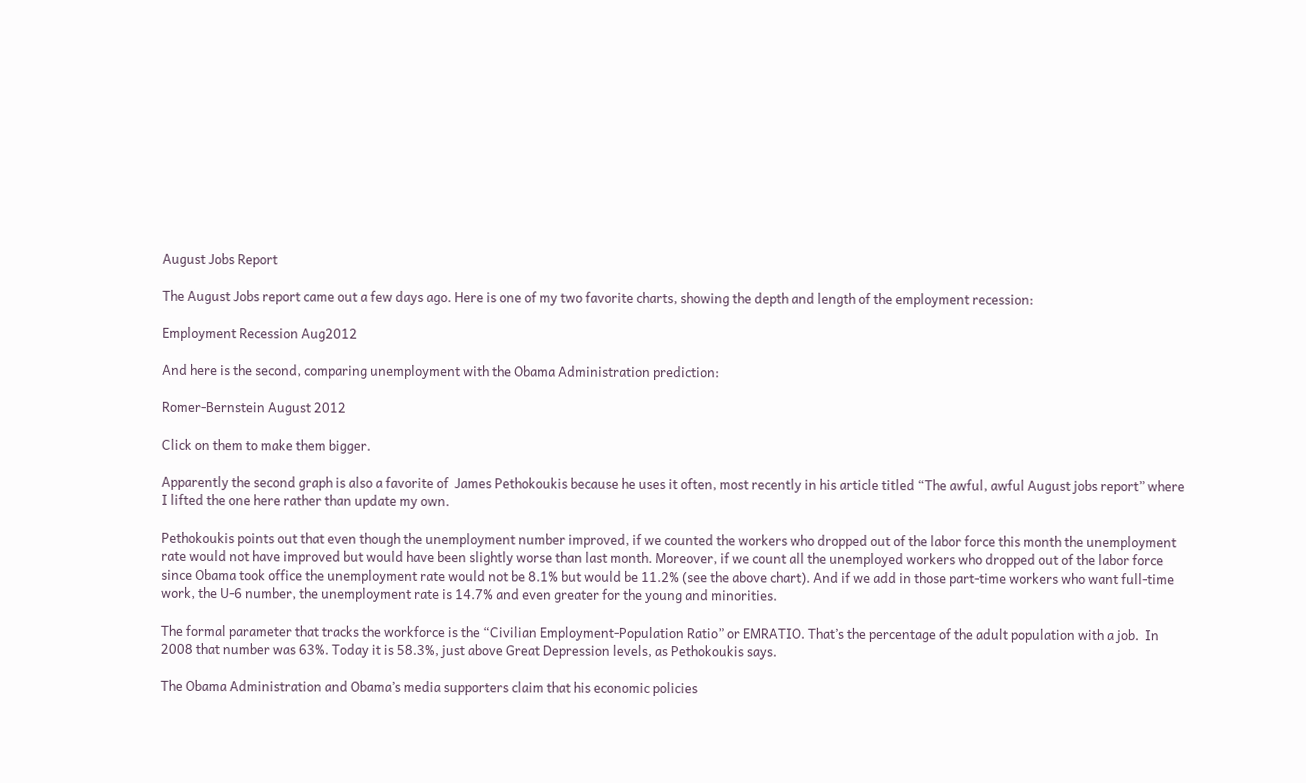August Jobs Report

The August Jobs report came out a few days ago. Here is one of my two favorite charts, showing the depth and length of the employment recession:

Employment Recession Aug2012

And here is the second, comparing unemployment with the Obama Administration prediction:

Romer-Bernstein August 2012

Click on them to make them bigger.

Apparently the second graph is also a favorite of  James Pethokoukis because he uses it often, most recently in his article titled “The awful, awful August jobs report” where I lifted the one here rather than update my own.

Pethokoukis points out that even though the unemployment number improved, if we counted the workers who dropped out of the labor force this month the unemployment rate would not have improved but would have been slightly worse than last month. Moreover, if we count all the unemployed workers who dropped out of the labor force since Obama took office the unemployment rate would not be 8.1% but would be 11.2% (see the above chart). And if we add in those part-time workers who want full-time work, the U-6 number, the unemployment rate is 14.7% and even greater for the young and minorities.

The formal parameter that tracks the workforce is the “Civilian Employment-Population Ratio” or EMRATIO. That’s the percentage of the adult population with a job.  In 2008 that number was 63%. Today it is 58.3%, just above Great Depression levels, as Pethokoukis says.

The Obama Administration and Obama’s media supporters claim that his economic policies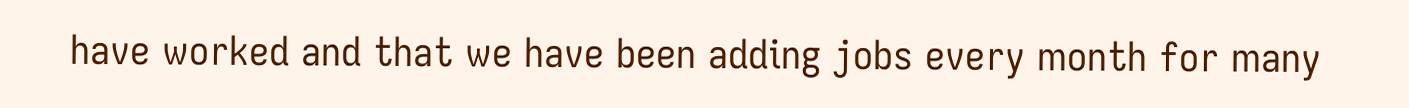have worked and that we have been adding jobs every month for many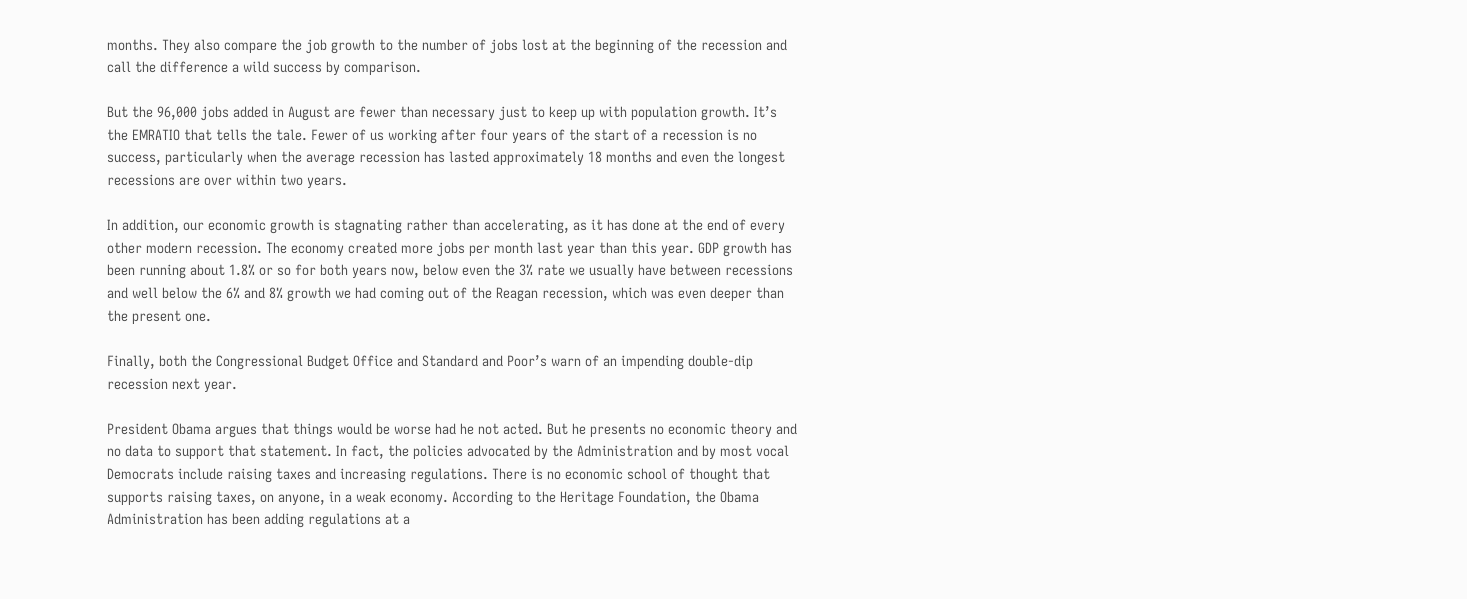months. They also compare the job growth to the number of jobs lost at the beginning of the recession and call the difference a wild success by comparison.

But the 96,000 jobs added in August are fewer than necessary just to keep up with population growth. It’s the EMRATIO that tells the tale. Fewer of us working after four years of the start of a recession is no success, particularly when the average recession has lasted approximately 18 months and even the longest recessions are over within two years.

In addition, our economic growth is stagnating rather than accelerating, as it has done at the end of every other modern recession. The economy created more jobs per month last year than this year. GDP growth has been running about 1.8% or so for both years now, below even the 3% rate we usually have between recessions and well below the 6% and 8% growth we had coming out of the Reagan recession, which was even deeper than the present one.

Finally, both the Congressional Budget Office and Standard and Poor’s warn of an impending double-dip recession next year.

President Obama argues that things would be worse had he not acted. But he presents no economic theory and no data to support that statement. In fact, the policies advocated by the Administration and by most vocal Democrats include raising taxes and increasing regulations. There is no economic school of thought that supports raising taxes, on anyone, in a weak economy. According to the Heritage Foundation, the Obama Administration has been adding regulations at a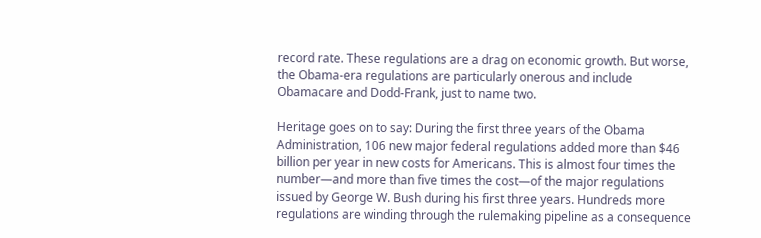record rate. These regulations are a drag on economic growth. But worse, the Obama-era regulations are particularly onerous and include Obamacare and Dodd-Frank, just to name two.

Heritage goes on to say: During the first three years of the Obama Administration, 106 new major federal regulations added more than $46 billion per year in new costs for Americans. This is almost four times the number—and more than five times the cost—of the major regulations issued by George W. Bush during his first three years. Hundreds more regulations are winding through the rulemaking pipeline as a consequence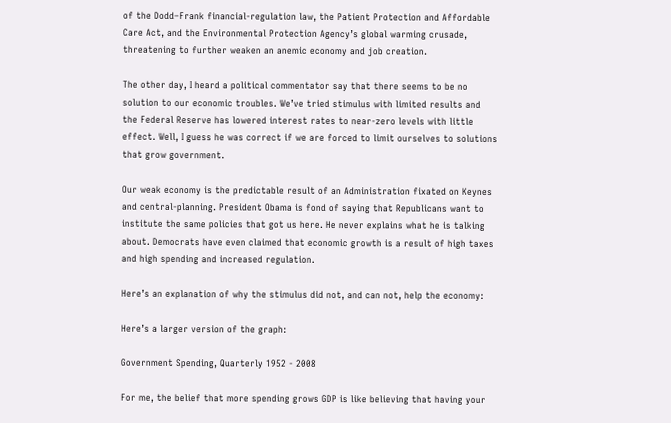of the Dodd–Frank financial-regulation law, the Patient Protection and Affordable Care Act, and the Environmental Protection Agency’s global warming crusade, threatening to further weaken an anemic economy and job creation.

The other day, I heard a political commentator say that there seems to be no solution to our economic troubles. We’ve tried stimulus with limited results and the Federal Reserve has lowered interest rates to near-zero levels with little effect. Well, I guess he was correct if we are forced to limit ourselves to solutions that grow government.

Our weak economy is the predictable result of an Administration fixated on Keynes and central-planning. President Obama is fond of saying that Republicans want to institute the same policies that got us here. He never explains what he is talking about. Democrats have even claimed that economic growth is a result of high taxes and high spending and increased regulation.

Here’s an explanation of why the stimulus did not, and can not, help the economy:

Here’s a larger version of the graph:

Government Spending, Quarterly 1952 - 2008

For me, the belief that more spending grows GDP is like believing that having your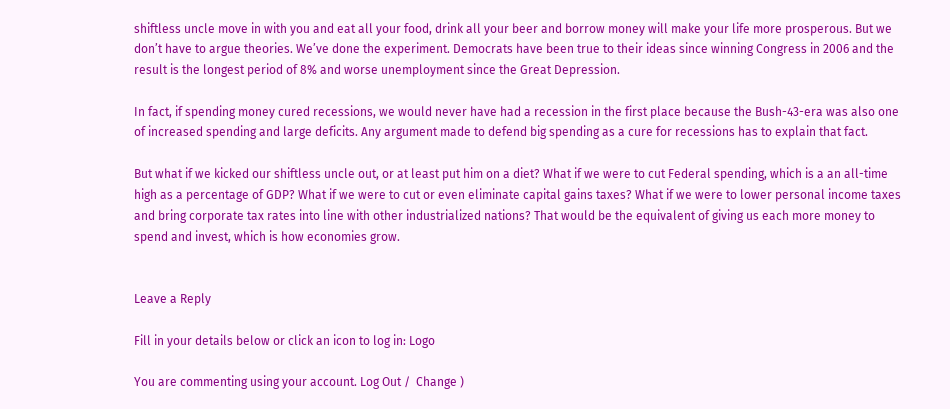shiftless uncle move in with you and eat all your food, drink all your beer and borrow money will make your life more prosperous. But we don’t have to argue theories. We’ve done the experiment. Democrats have been true to their ideas since winning Congress in 2006 and the result is the longest period of 8% and worse unemployment since the Great Depression.

In fact, if spending money cured recessions, we would never have had a recession in the first place because the Bush-43-era was also one of increased spending and large deficits. Any argument made to defend big spending as a cure for recessions has to explain that fact.

But what if we kicked our shiftless uncle out, or at least put him on a diet? What if we were to cut Federal spending, which is a an all-time high as a percentage of GDP? What if we were to cut or even eliminate capital gains taxes? What if we were to lower personal income taxes and bring corporate tax rates into line with other industrialized nations? That would be the equivalent of giving us each more money to spend and invest, which is how economies grow.


Leave a Reply

Fill in your details below or click an icon to log in: Logo

You are commenting using your account. Log Out /  Change )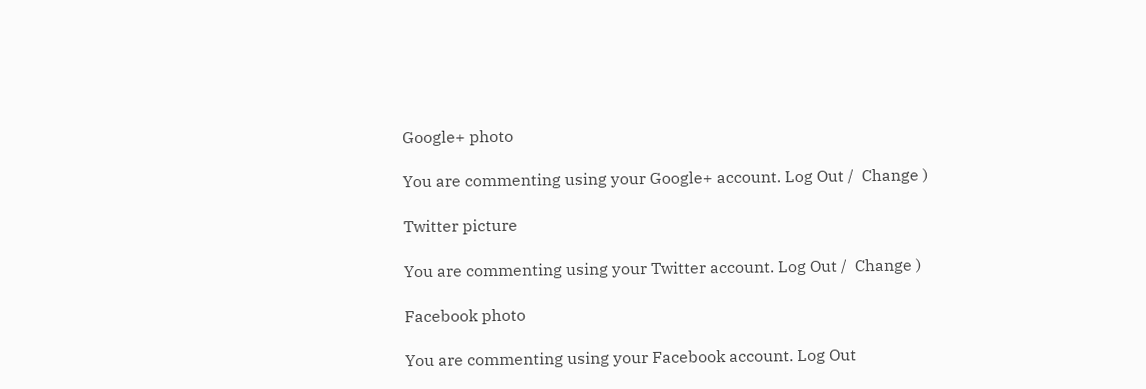Google+ photo

You are commenting using your Google+ account. Log Out /  Change )

Twitter picture

You are commenting using your Twitter account. Log Out /  Change )

Facebook photo

You are commenting using your Facebook account. Log Out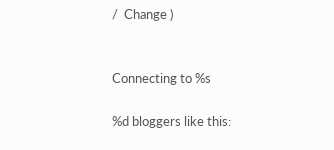/  Change )


Connecting to %s

%d bloggers like this: